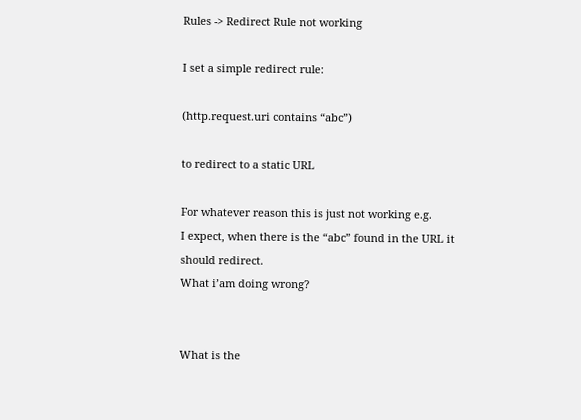Rules -> Redirect Rule not working

I set a simple redirect rule:

(http.request.uri contains “abc”)

to redirect to a static URL

For whatever reason this is just not working e.g.
I expect, when there is the “abc” found in the URL it should redirect.
What i’am doing wrong?


What is the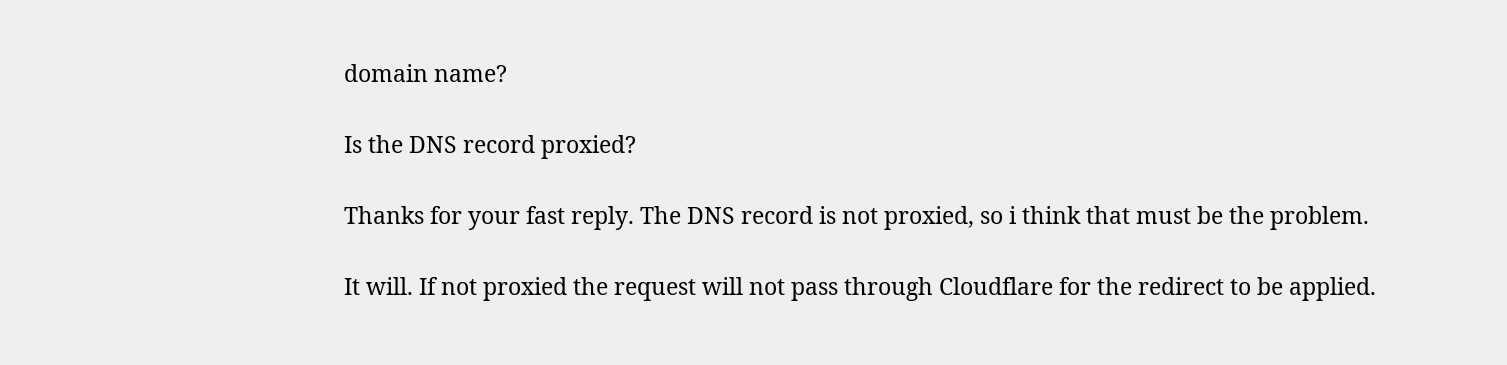domain name?

Is the DNS record proxied?

Thanks for your fast reply. The DNS record is not proxied, so i think that must be the problem.

It will. If not proxied the request will not pass through Cloudflare for the redirect to be applied.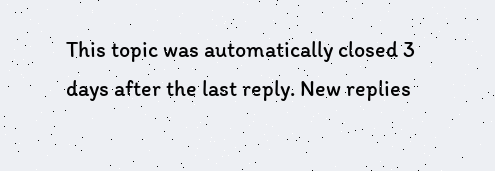This topic was automatically closed 3 days after the last reply. New replies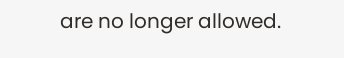are no longer allowed.